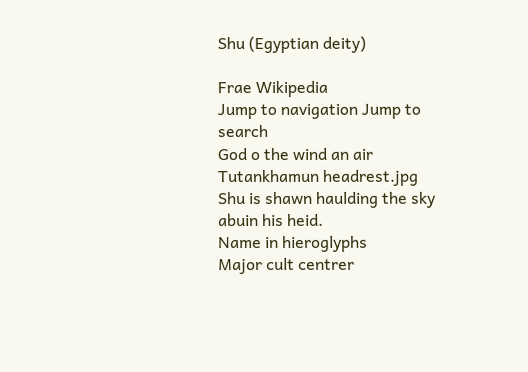Shu (Egyptian deity)

Frae Wikipedia
Jump to navigation Jump to search
God o the wind an air
Tutankhamun headrest.jpg
Shu is shawn haulding the sky abuin his heid.
Name in hieroglyphs
Major cult centrer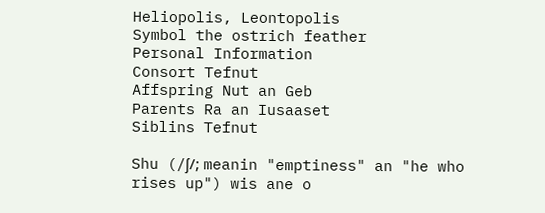Heliopolis, Leontopolis
Symbol the ostrich feather
Personal Information
Consort Tefnut
Affspring Nut an Geb
Parents Ra an Iusaaset
Siblins Tefnut

Shu (/ʃ/; meanin "emptiness" an "he who rises up") wis ane o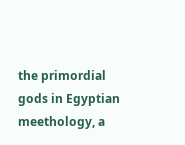the primordial gods in Egyptian meethology, a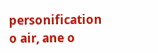personification o air, ane o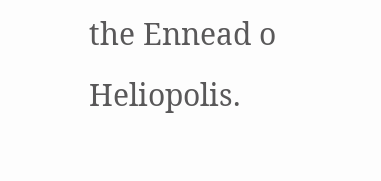the Ennead o Heliopolis.